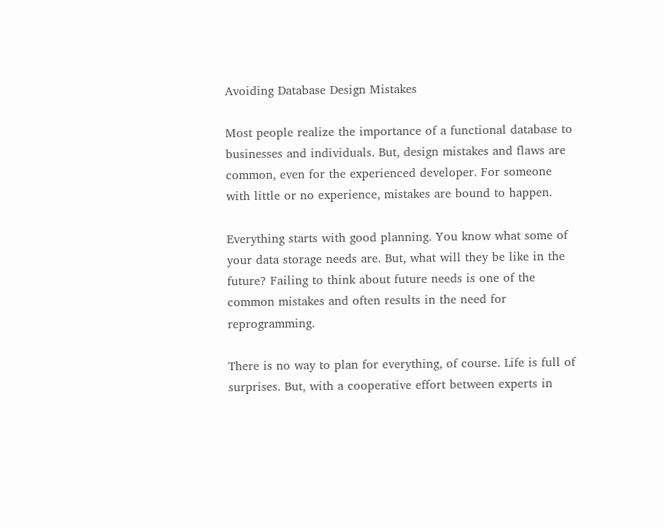Avoiding Database Design Mistakes

Most people realize the importance of a functional database to businesses and individuals. But, design mistakes and flaws are common, even for the experienced developer. For someone with little or no experience, mistakes are bound to happen.

Everything starts with good planning. You know what some of your data storage needs are. But, what will they be like in the future? Failing to think about future needs is one of the common mistakes and often results in the need for reprogramming.

There is no way to plan for everything, of course. Life is full of surprises. But, with a cooperative effort between experts in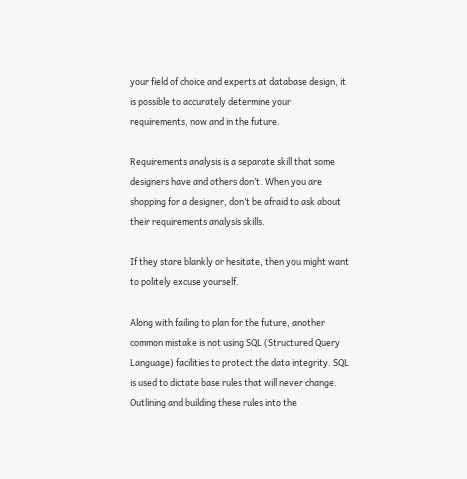your field of choice and experts at database design, it is possible to accurately determine your requirements, now and in the future.

Requirements analysis is a separate skill that some designers have and others don’t. When you are shopping for a designer, don’t be afraid to ask about their requirements analysis skills.

If they stare blankly or hesitate, then you might want to politely excuse yourself.

Along with failing to plan for the future, another common mistake is not using SQL (Structured Query Language) facilities to protect the data integrity. SQL is used to dictate base rules that will never change. Outlining and building these rules into the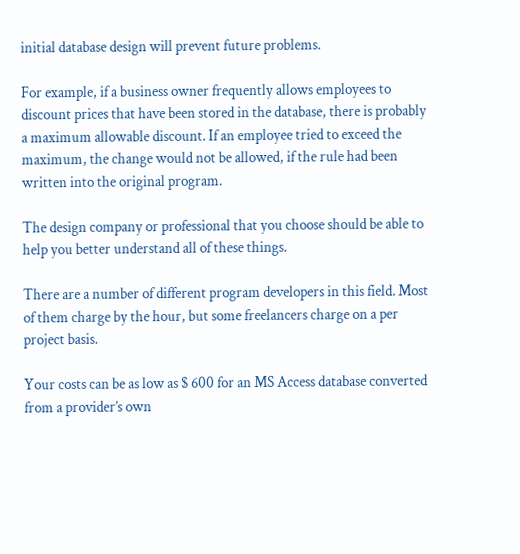initial database design will prevent future problems.

For example, if a business owner frequently allows employees to discount prices that have been stored in the database, there is probably a maximum allowable discount. If an employee tried to exceed the maximum, the change would not be allowed, if the rule had been written into the original program.

The design company or professional that you choose should be able to help you better understand all of these things.

There are a number of different program developers in this field. Most of them charge by the hour, but some freelancers charge on a per project basis.

Your costs can be as low as $ 600 for an MS Access database converted from a provider’s own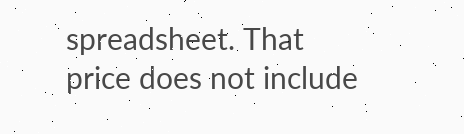spreadsheet. That price does not include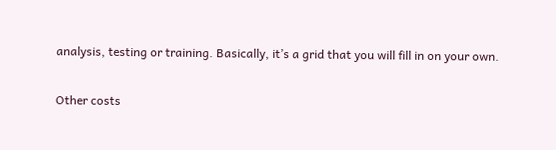analysis, testing or training. Basically, it’s a grid that you will fill in on your own.

Other costs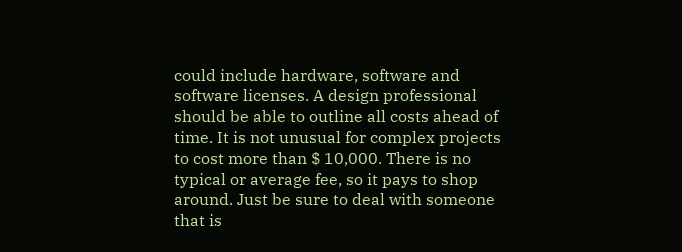could include hardware, software and software licenses. A design professional should be able to outline all costs ahead of time. It is not unusual for complex projects to cost more than $ 10,000. There is no typical or average fee, so it pays to shop around. Just be sure to deal with someone that is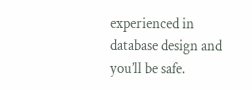experienced in database design and you’ll be safe.